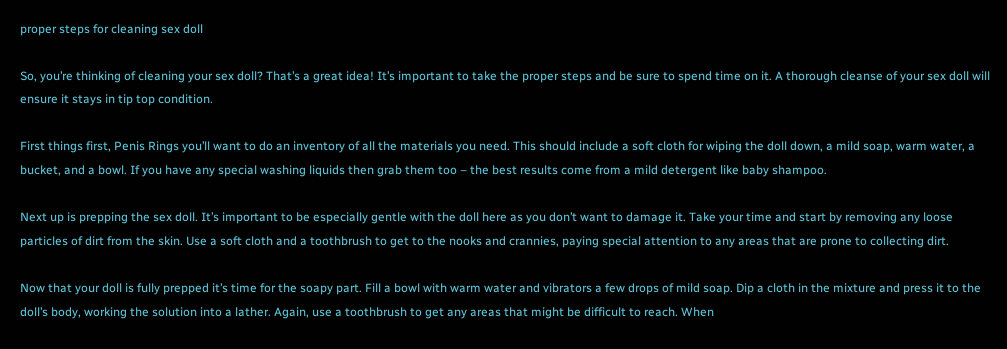proper steps for cleaning sex doll

So, you’re thinking of cleaning your sex doll? That’s a great idea! It’s important to take the proper steps and be sure to spend time on it. A thorough cleanse of your sex doll will ensure it stays in tip top condition.

First things first, Penis Rings you’ll want to do an inventory of all the materials you need. This should include a soft cloth for wiping the doll down, a mild soap, warm water, a bucket, and a bowl. If you have any special washing liquids then grab them too – the best results come from a mild detergent like baby shampoo.

Next up is prepping the sex doll. It’s important to be especially gentle with the doll here as you don’t want to damage it. Take your time and start by removing any loose particles of dirt from the skin. Use a soft cloth and a toothbrush to get to the nooks and crannies, paying special attention to any areas that are prone to collecting dirt.

Now that your doll is fully prepped it’s time for the soapy part. Fill a bowl with warm water and vibrators a few drops of mild soap. Dip a cloth in the mixture and press it to the doll’s body, working the solution into a lather. Again, use a toothbrush to get any areas that might be difficult to reach. When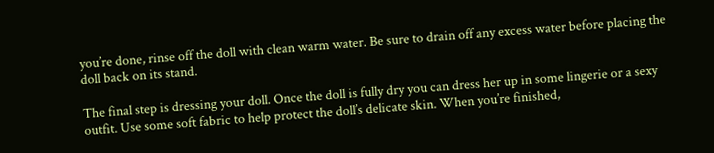you’re done, rinse off the doll with clean warm water. Be sure to drain off any excess water before placing the doll back on its stand.

The final step is dressing your doll. Once the doll is fully dry you can dress her up in some lingerie or a sexy outfit. Use some soft fabric to help protect the doll’s delicate skin. When you’re finished,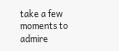take a few moments to admire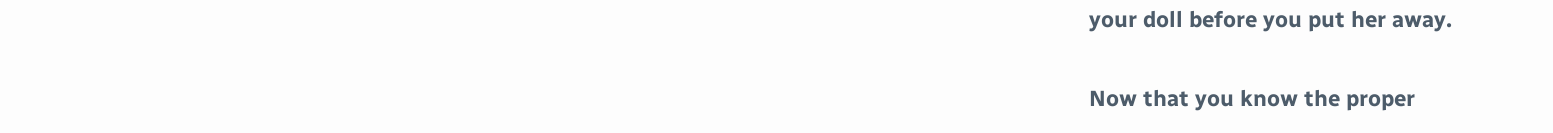your doll before you put her away.

Now that you know the proper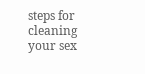steps for cleaning your sex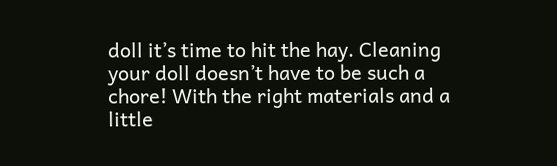doll it’s time to hit the hay. Cleaning your doll doesn’t have to be such a chore! With the right materials and a little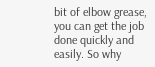bit of elbow grease, you can get the job done quickly and easily. So why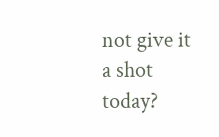not give it a shot today?